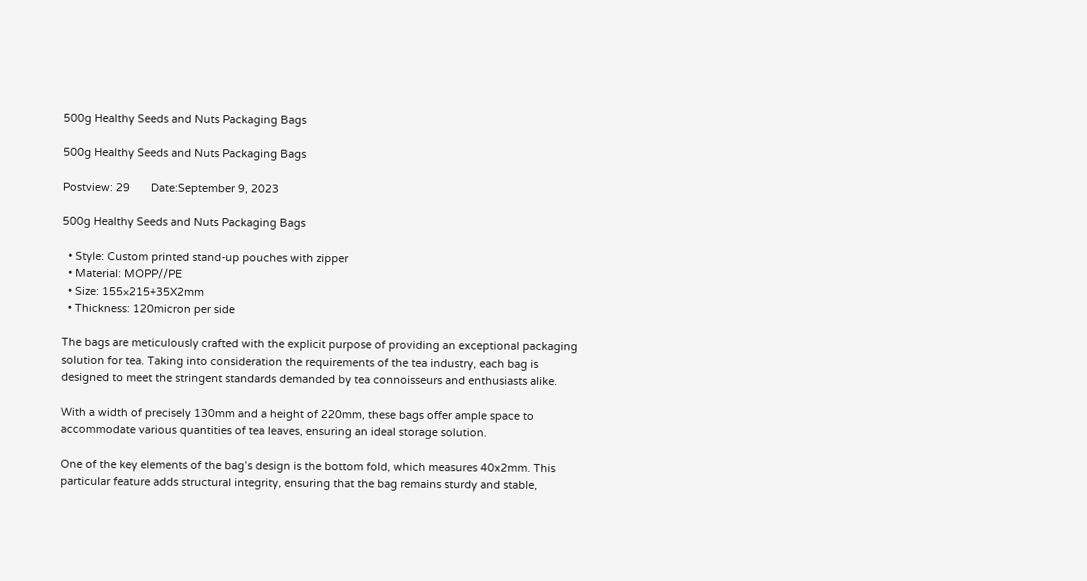500g Healthy Seeds and Nuts Packaging Bags

500g Healthy Seeds and Nuts Packaging Bags

Postview: 29       Date:September 9, 2023

500g Healthy Seeds and Nuts Packaging Bags

  • Style: Custom printed stand-up pouches with zipper
  • Material: MOPP//PE
  • Size: 155×215+35X2mm
  • Thickness: 120micron per side

The bags are meticulously crafted with the explicit purpose of providing an exceptional packaging solution for tea. Taking into consideration the requirements of the tea industry, each bag is designed to meet the stringent standards demanded by tea connoisseurs and enthusiasts alike.

With a width of precisely 130mm and a height of 220mm, these bags offer ample space to accommodate various quantities of tea leaves, ensuring an ideal storage solution.

One of the key elements of the bag’s design is the bottom fold, which measures 40x2mm. This particular feature adds structural integrity, ensuring that the bag remains sturdy and stable,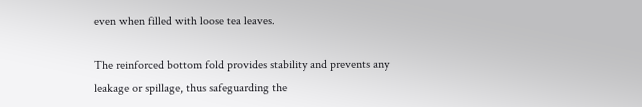even when filled with loose tea leaves.

The reinforced bottom fold provides stability and prevents any leakage or spillage, thus safeguarding the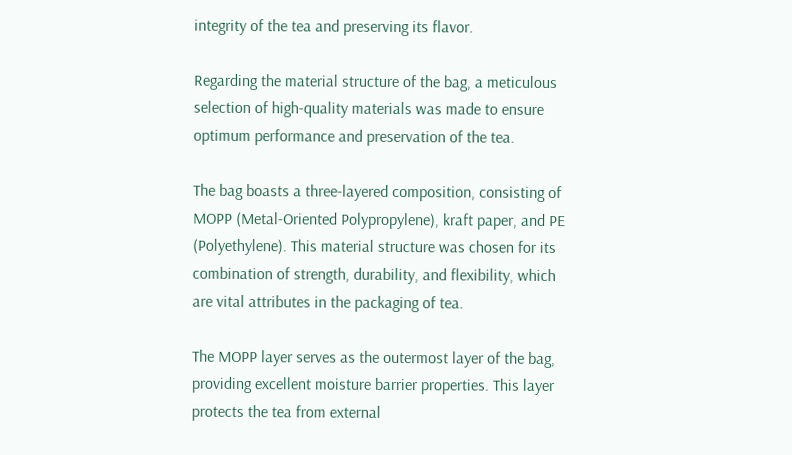integrity of the tea and preserving its flavor.

Regarding the material structure of the bag, a meticulous selection of high-quality materials was made to ensure optimum performance and preservation of the tea.

The bag boasts a three-layered composition, consisting of MOPP (Metal-Oriented Polypropylene), kraft paper, and PE (Polyethylene). This material structure was chosen for its combination of strength, durability, and flexibility, which are vital attributes in the packaging of tea.

The MOPP layer serves as the outermost layer of the bag, providing excellent moisture barrier properties. This layer protects the tea from external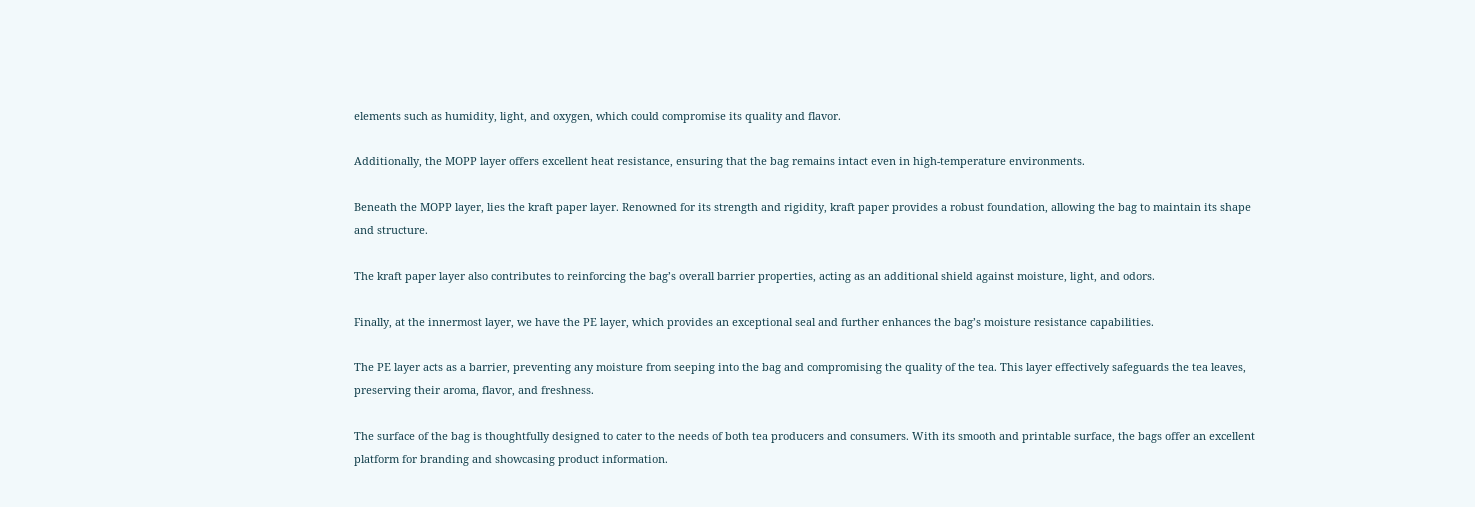elements such as humidity, light, and oxygen, which could compromise its quality and flavor.

Additionally, the MOPP layer offers excellent heat resistance, ensuring that the bag remains intact even in high-temperature environments.

Beneath the MOPP layer, lies the kraft paper layer. Renowned for its strength and rigidity, kraft paper provides a robust foundation, allowing the bag to maintain its shape and structure.

The kraft paper layer also contributes to reinforcing the bag’s overall barrier properties, acting as an additional shield against moisture, light, and odors.

Finally, at the innermost layer, we have the PE layer, which provides an exceptional seal and further enhances the bag’s moisture resistance capabilities.

The PE layer acts as a barrier, preventing any moisture from seeping into the bag and compromising the quality of the tea. This layer effectively safeguards the tea leaves, preserving their aroma, flavor, and freshness.

The surface of the bag is thoughtfully designed to cater to the needs of both tea producers and consumers. With its smooth and printable surface, the bags offer an excellent platform for branding and showcasing product information.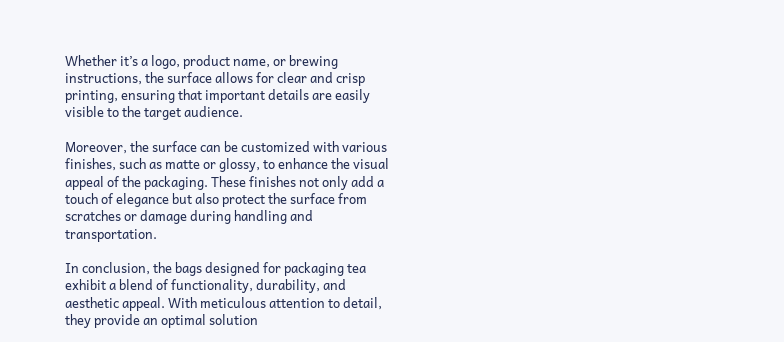Whether it’s a logo, product name, or brewing instructions, the surface allows for clear and crisp printing, ensuring that important details are easily visible to the target audience.

Moreover, the surface can be customized with various finishes, such as matte or glossy, to enhance the visual appeal of the packaging. These finishes not only add a touch of elegance but also protect the surface from scratches or damage during handling and transportation.

In conclusion, the bags designed for packaging tea exhibit a blend of functionality, durability, and aesthetic appeal. With meticulous attention to detail, they provide an optimal solution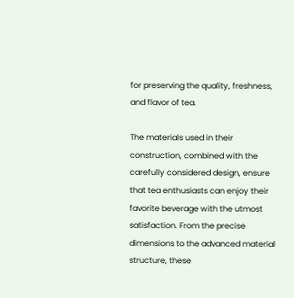for preserving the quality, freshness, and flavor of tea.

The materials used in their construction, combined with the carefully considered design, ensure that tea enthusiasts can enjoy their favorite beverage with the utmost satisfaction. From the precise dimensions to the advanced material structure, these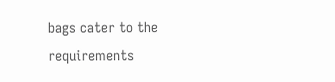bags cater to the requirements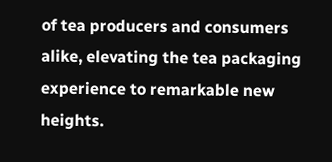of tea producers and consumers alike, elevating the tea packaging experience to remarkable new heights.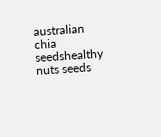australian chia seedshealthy nuts seeds